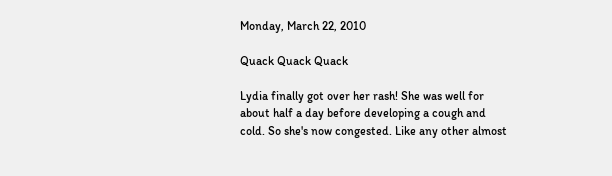Monday, March 22, 2010

Quack Quack Quack

Lydia finally got over her rash! She was well for about half a day before developing a cough and cold. So she's now congested. Like any other almost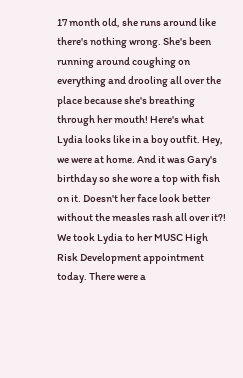17 month old, she runs around like there's nothing wrong. She's been running around coughing on everything and drooling all over the place because she's breathing through her mouth! Here's what Lydia looks like in a boy outfit. Hey, we were at home. And it was Gary's birthday so she wore a top with fish on it. Doesn't her face look better without the measles rash all over it?! We took Lydia to her MUSC High Risk Development appointment today. There were a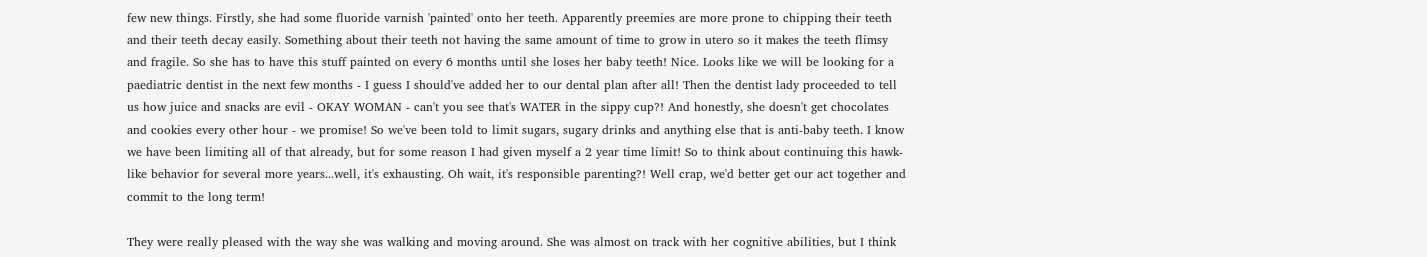few new things. Firstly, she had some fluoride varnish 'painted' onto her teeth. Apparently preemies are more prone to chipping their teeth and their teeth decay easily. Something about their teeth not having the same amount of time to grow in utero so it makes the teeth flimsy and fragile. So she has to have this stuff painted on every 6 months until she loses her baby teeth! Nice. Looks like we will be looking for a paediatric dentist in the next few months - I guess I should've added her to our dental plan after all! Then the dentist lady proceeded to tell us how juice and snacks are evil - OKAY WOMAN - can't you see that's WATER in the sippy cup?! And honestly, she doesn't get chocolates and cookies every other hour - we promise! So we've been told to limit sugars, sugary drinks and anything else that is anti-baby teeth. I know we have been limiting all of that already, but for some reason I had given myself a 2 year time limit! So to think about continuing this hawk-like behavior for several more years...well, it's exhausting. Oh wait, it's responsible parenting?! Well crap, we'd better get our act together and commit to the long term!

They were really pleased with the way she was walking and moving around. She was almost on track with her cognitive abilities, but I think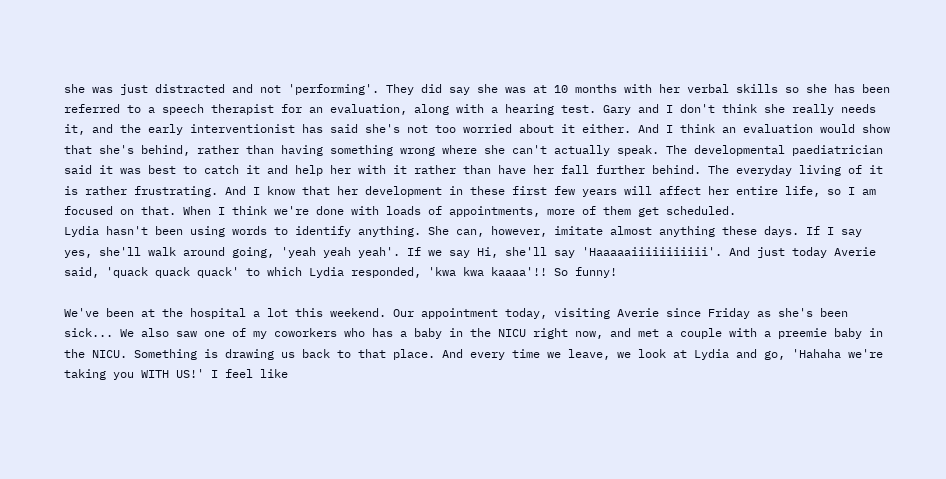she was just distracted and not 'performing'. They did say she was at 10 months with her verbal skills so she has been referred to a speech therapist for an evaluation, along with a hearing test. Gary and I don't think she really needs it, and the early interventionist has said she's not too worried about it either. And I think an evaluation would show that she's behind, rather than having something wrong where she can't actually speak. The developmental paediatrician said it was best to catch it and help her with it rather than have her fall further behind. The everyday living of it is rather frustrating. And I know that her development in these first few years will affect her entire life, so I am focused on that. When I think we're done with loads of appointments, more of them get scheduled.
Lydia hasn't been using words to identify anything. She can, however, imitate almost anything these days. If I say yes, she'll walk around going, 'yeah yeah yeah'. If we say Hi, she'll say 'Haaaaaiiiiiiiiiii'. And just today Averie said, 'quack quack quack' to which Lydia responded, 'kwa kwa kaaaa'!! So funny!

We've been at the hospital a lot this weekend. Our appointment today, visiting Averie since Friday as she's been sick... We also saw one of my coworkers who has a baby in the NICU right now, and met a couple with a preemie baby in the NICU. Something is drawing us back to that place. And every time we leave, we look at Lydia and go, 'Hahaha we're taking you WITH US!' I feel like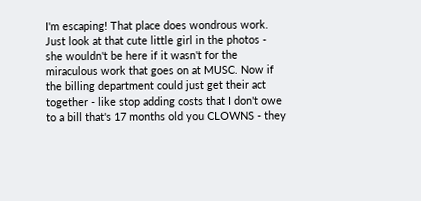I'm escaping! That place does wondrous work. Just look at that cute little girl in the photos - she wouldn't be here if it wasn't for the miraculous work that goes on at MUSC. Now if the billing department could just get their act together - like stop adding costs that I don't owe to a bill that's 17 months old you CLOWNS - they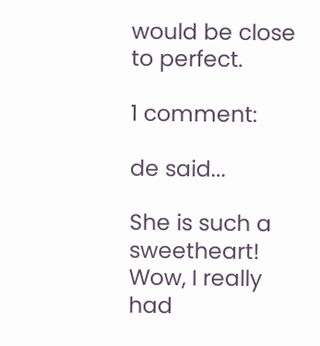would be close to perfect.

1 comment:

de said...

She is such a sweetheart! Wow, I really had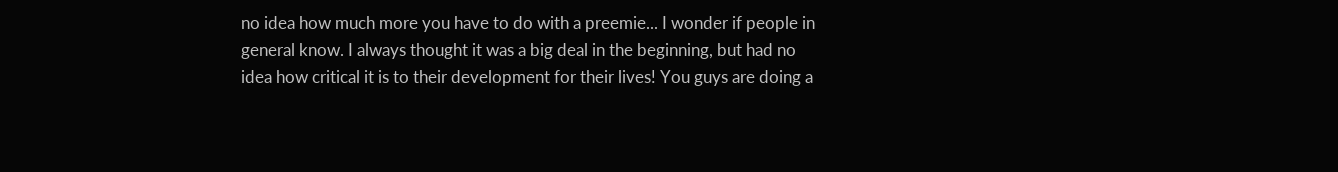no idea how much more you have to do with a preemie... I wonder if people in general know. I always thought it was a big deal in the beginning, but had no idea how critical it is to their development for their lives! You guys are doing a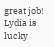great job! Lydia is lucky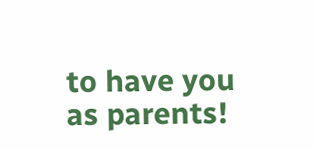to have you as parents!